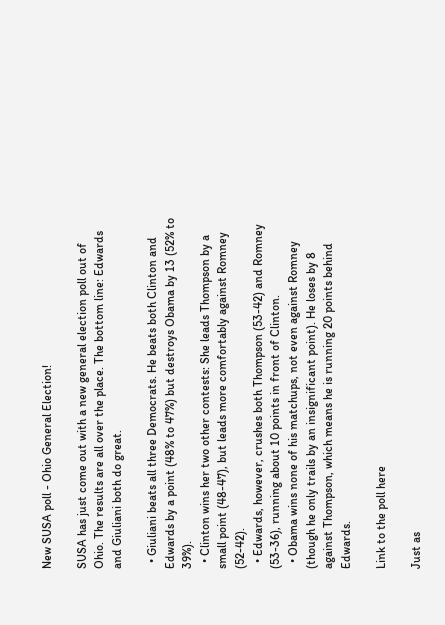New SUSA poll - Ohio General Election!

SUSA has just come out with a new general election poll out of Ohio. The results are all over the place. The bottom line: Edwards and Giuliani both do great.

  • Giuliani beats all three Democrats. He beats both Clinton and Edwards by a point (48% to 47%) but destroys Obama by 13 (52% to 39%).
  • Clinton wins her two other contests: She leads Thompson by a small point (48-47), but leads more comfortably against Romney (52-42).
  • Edwards, however, crushes both Thompson (53-42) and Romney (53-36), running about 10 points in front of Clinton.
  • Obama wins none of his matchups, not even against Romney (though he only trails by an insignificant point). He loses by 8 against Thompson, which means he is running 20 points behind Edwards.

Link to the poll here

Just as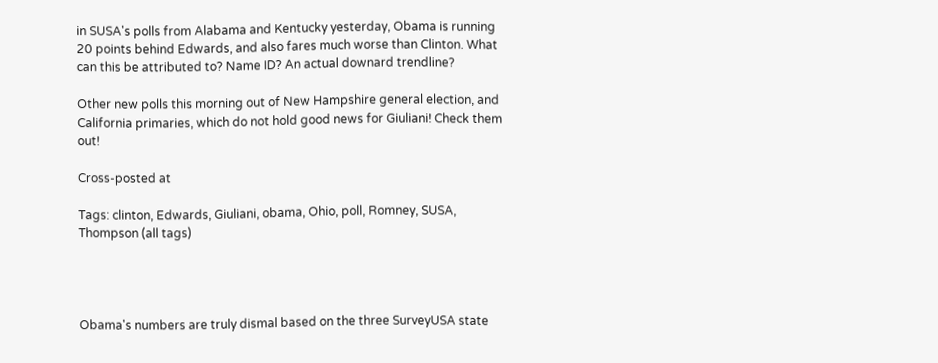in SUSA's polls from Alabama and Kentucky yesterday, Obama is running 20 points behind Edwards, and also fares much worse than Clinton. What can this be attributed to? Name ID? An actual downard trendline?

Other new polls this morning out of New Hampshire general election, and California primaries, which do not hold good news for Giuliani! Check them out!

Cross-posted at

Tags: clinton, Edwards, Giuliani, obama, Ohio, poll, Romney, SUSA, Thompson (all tags)




Obama's numbers are truly dismal based on the three SurveyUSA state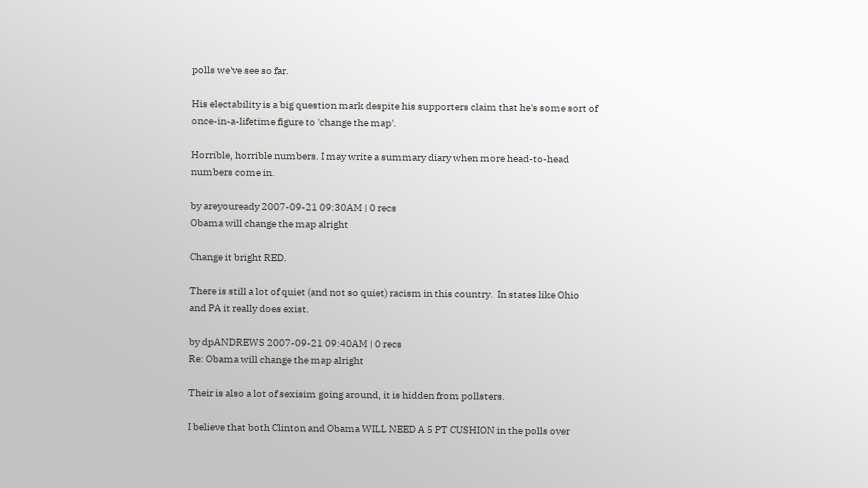polls we've see so far.

His electability is a big question mark despite his supporters claim that he's some sort of once-in-a-lifetime figure to 'change the map'.

Horrible, horrible numbers. I may write a summary diary when more head-to-head numbers come in.

by areyouready 2007-09-21 09:30AM | 0 recs
Obama will change the map alright

Change it bright RED.

There is still a lot of quiet (and not so quiet) racism in this country.  In states like Ohio and PA it really does exist.

by dpANDREWS 2007-09-21 09:40AM | 0 recs
Re: Obama will change the map alright

Their is also a lot of sexisim going around, it is hidden from pollsters.

I believe that both Clinton and Obama WILL NEED A 5 PT CUSHION in the polls over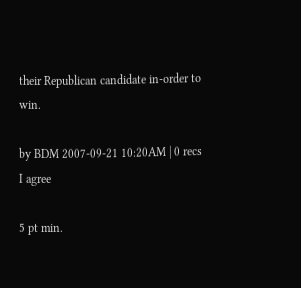their Republican candidate in-order to win.

by BDM 2007-09-21 10:20AM | 0 recs
I agree

5 pt min.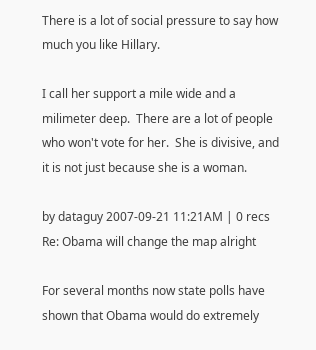There is a lot of social pressure to say how much you like Hillary.

I call her support a mile wide and a milimeter deep.  There are a lot of people who won't vote for her.  She is divisive, and it is not just because she is a woman.

by dataguy 2007-09-21 11:21AM | 0 recs
Re: Obama will change the map alright

For several months now state polls have shown that Obama would do extremely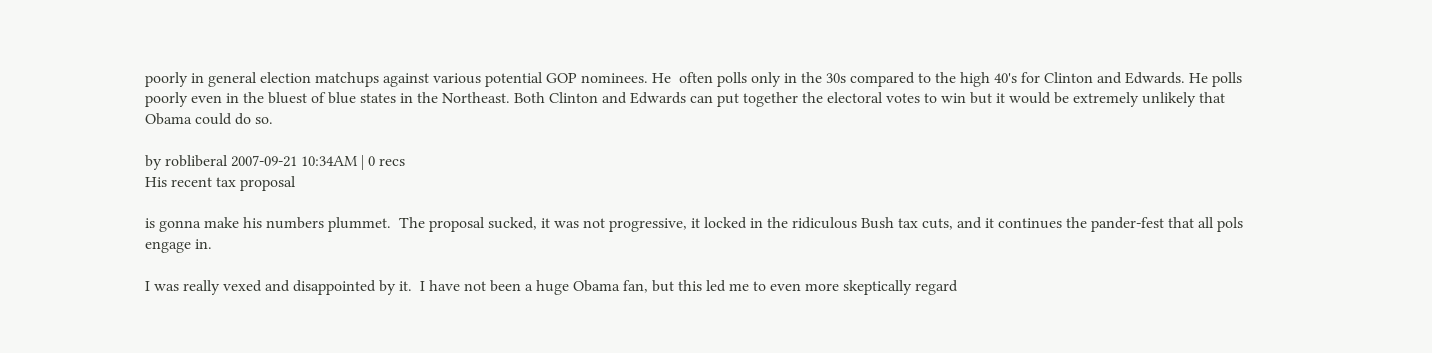poorly in general election matchups against various potential GOP nominees. He  often polls only in the 30s compared to the high 40's for Clinton and Edwards. He polls poorly even in the bluest of blue states in the Northeast. Both Clinton and Edwards can put together the electoral votes to win but it would be extremely unlikely that Obama could do so.

by robliberal 2007-09-21 10:34AM | 0 recs
His recent tax proposal

is gonna make his numbers plummet.  The proposal sucked, it was not progressive, it locked in the ridiculous Bush tax cuts, and it continues the pander-fest that all pols engage in.

I was really vexed and disappointed by it.  I have not been a huge Obama fan, but this led me to even more skeptically regard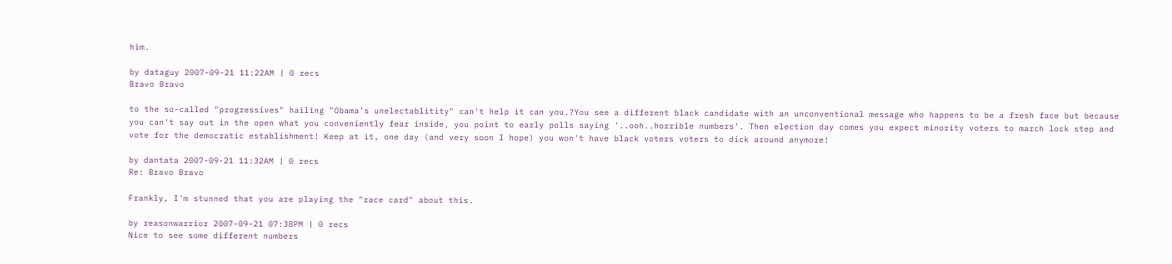him.

by dataguy 2007-09-21 11:22AM | 0 recs
Bravo Bravo

to the so-called "progressives" hailing "Obama's unelectablitity" can't help it can you.?You see a different black candidate with an unconventional message who happens to be a fresh face but because you can't say out in the open what you conveniently fear inside, you point to early polls saying '..ooh..horrible numbers'. Then election day comes you expect minority voters to march lock step and vote for the democratic establishment! Keep at it, one day (and very soon I hope) you won't have black voters voters to dick around anymore!

by dantata 2007-09-21 11:32AM | 0 recs
Re: Bravo Bravo

Frankly, I'm stunned that you are playing the "race card" about this.

by reasonwarrior 2007-09-21 07:38PM | 0 recs
Nice to see some different numbers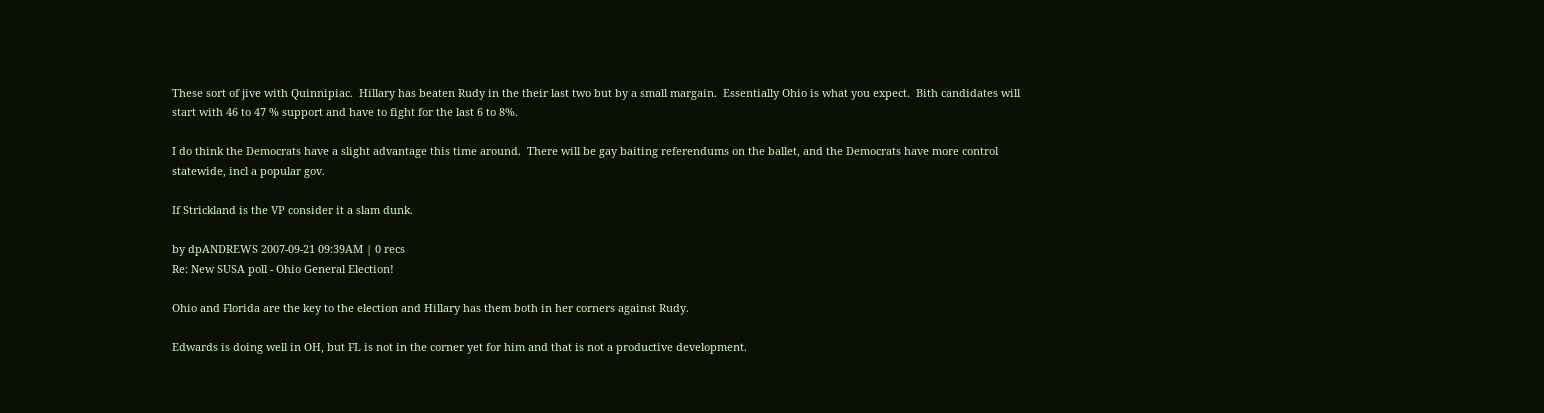These sort of jive with Quinnipiac.  Hillary has beaten Rudy in the their last two but by a small margain.  Essentially Ohio is what you expect.  Bith candidates will start with 46 to 47 % support and have to fight for the last 6 to 8%.

I do think the Democrats have a slight advantage this time around.  There will be gay baiting referendums on the ballet, and the Democrats have more control statewide, incl a popular gov.

If Strickland is the VP consider it a slam dunk.

by dpANDREWS 2007-09-21 09:39AM | 0 recs
Re: New SUSA poll - Ohio General Election!

Ohio and Florida are the key to the election and Hillary has them both in her corners against Rudy.

Edwards is doing well in OH, but FL is not in the corner yet for him and that is not a productive development.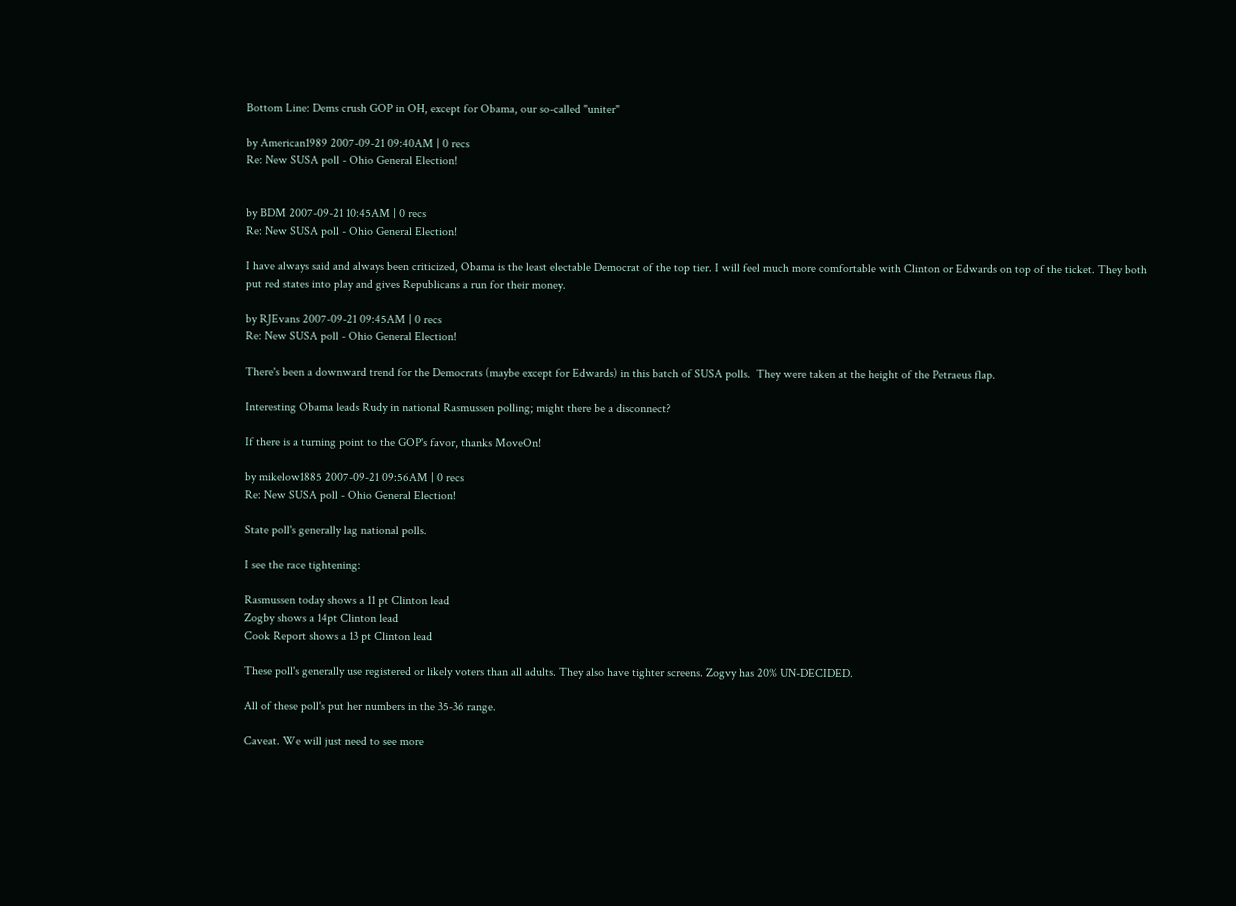Bottom Line: Dems crush GOP in OH, except for Obama, our so-called "uniter"

by American1989 2007-09-21 09:40AM | 0 recs
Re: New SUSA poll - Ohio General Election!


by BDM 2007-09-21 10:45AM | 0 recs
Re: New SUSA poll - Ohio General Election!

I have always said and always been criticized, Obama is the least electable Democrat of the top tier. I will feel much more comfortable with Clinton or Edwards on top of the ticket. They both put red states into play and gives Republicans a run for their money.

by RJEvans 2007-09-21 09:45AM | 0 recs
Re: New SUSA poll - Ohio General Election!

There's been a downward trend for the Democrats (maybe except for Edwards) in this batch of SUSA polls.  They were taken at the height of the Petraeus flap.

Interesting Obama leads Rudy in national Rasmussen polling; might there be a disconnect?

If there is a turning point to the GOP's favor, thanks MoveOn!

by mikelow1885 2007-09-21 09:56AM | 0 recs
Re: New SUSA poll - Ohio General Election!

State poll's generally lag national polls.

I see the race tightening:

Rasmussen today shows a 11 pt Clinton lead
Zogby shows a 14pt Clinton lead
Cook Report shows a 13 pt Clinton lead

These poll's generally use registered or likely voters than all adults. They also have tighter screens. Zogvy has 20% UN-DECIDED.

All of these poll's put her numbers in the 35-36 range.

Caveat. We will just need to see more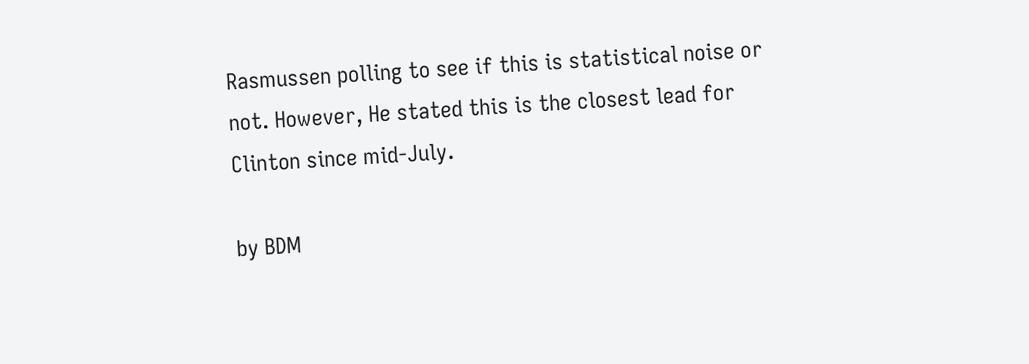Rasmussen polling to see if this is statistical noise or not. However, He stated this is the closest lead for Clinton since mid-July.

by BDM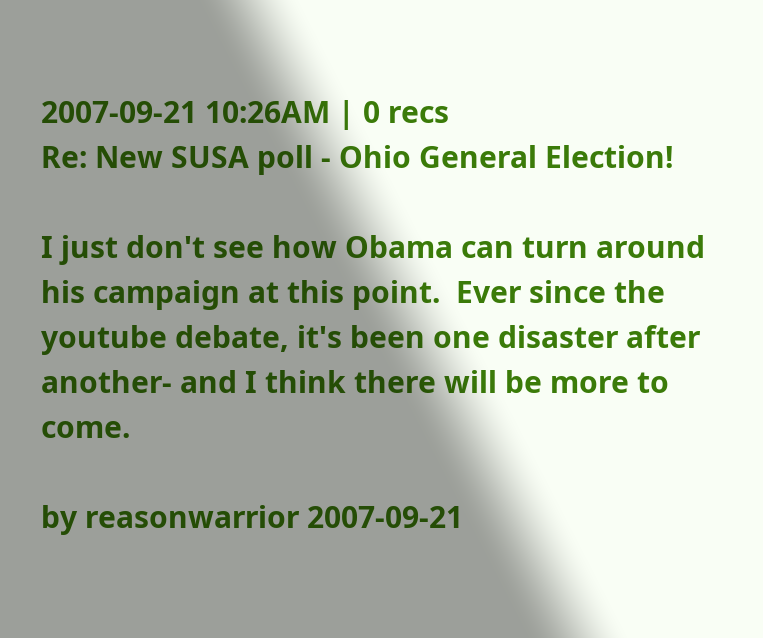2007-09-21 10:26AM | 0 recs
Re: New SUSA poll - Ohio General Election!

I just don't see how Obama can turn around his campaign at this point.  Ever since the youtube debate, it's been one disaster after another- and I think there will be more to come.

by reasonwarrior 2007-09-21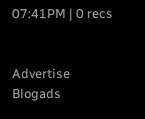07:41PM | 0 recs


Advertise Blogads